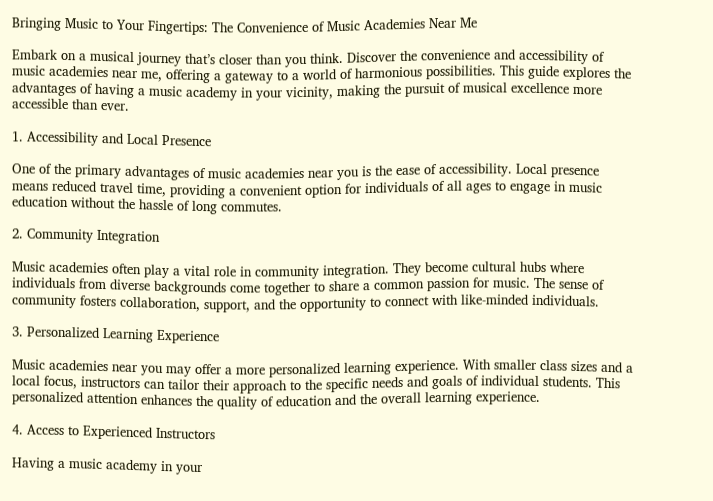Bringing Music to Your Fingertips: The Convenience of Music Academies Near Me

Embark on a musical journey that’s closer than you think. Discover the convenience and accessibility of music academies near me, offering a gateway to a world of harmonious possibilities. This guide explores the advantages of having a music academy in your vicinity, making the pursuit of musical excellence more accessible than ever.

1. Accessibility and Local Presence

One of the primary advantages of music academies near you is the ease of accessibility. Local presence means reduced travel time, providing a convenient option for individuals of all ages to engage in music education without the hassle of long commutes.

2. Community Integration

Music academies often play a vital role in community integration. They become cultural hubs where individuals from diverse backgrounds come together to share a common passion for music. The sense of community fosters collaboration, support, and the opportunity to connect with like-minded individuals.

3. Personalized Learning Experience

Music academies near you may offer a more personalized learning experience. With smaller class sizes and a local focus, instructors can tailor their approach to the specific needs and goals of individual students. This personalized attention enhances the quality of education and the overall learning experience.

4. Access to Experienced Instructors

Having a music academy in your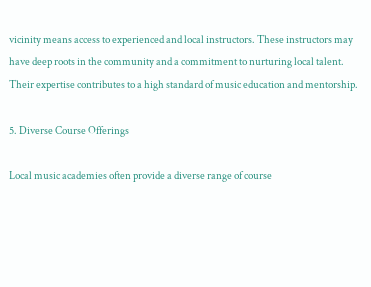vicinity means access to experienced and local instructors. These instructors may have deep roots in the community and a commitment to nurturing local talent. Their expertise contributes to a high standard of music education and mentorship.

5. Diverse Course Offerings

Local music academies often provide a diverse range of course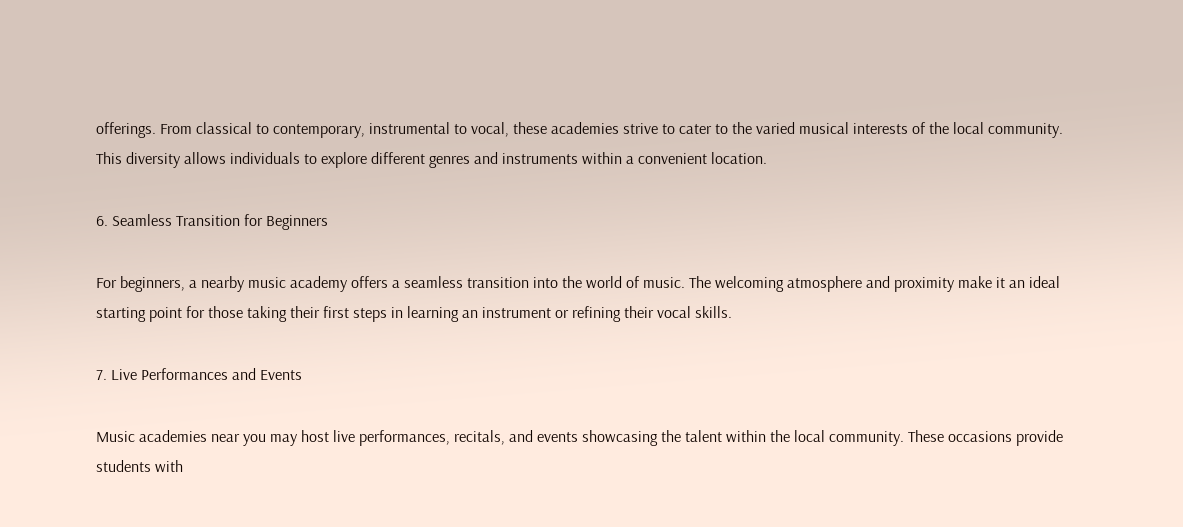offerings. From classical to contemporary, instrumental to vocal, these academies strive to cater to the varied musical interests of the local community. This diversity allows individuals to explore different genres and instruments within a convenient location.

6. Seamless Transition for Beginners

For beginners, a nearby music academy offers a seamless transition into the world of music. The welcoming atmosphere and proximity make it an ideal starting point for those taking their first steps in learning an instrument or refining their vocal skills.

7. Live Performances and Events

Music academies near you may host live performances, recitals, and events showcasing the talent within the local community. These occasions provide students with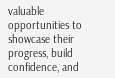valuable opportunities to showcase their progress, build confidence, and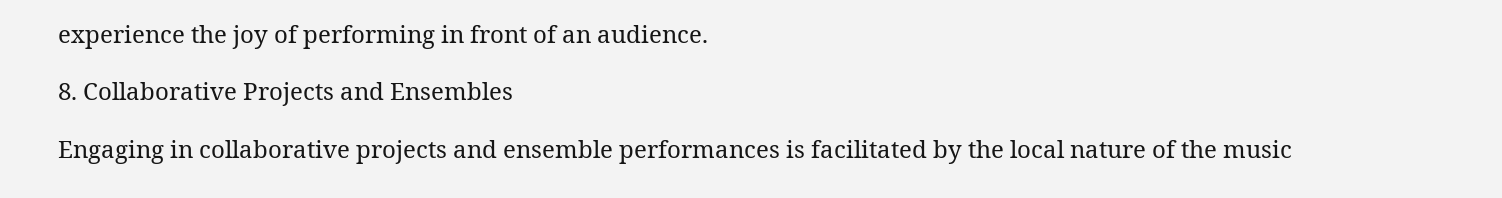experience the joy of performing in front of an audience.

8. Collaborative Projects and Ensembles

Engaging in collaborative projects and ensemble performances is facilitated by the local nature of the music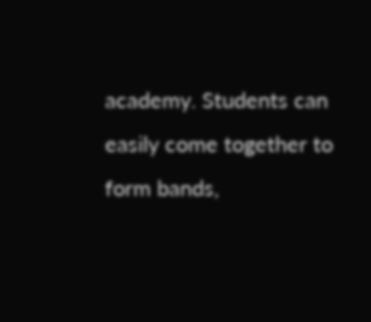academy. Students can easily come together to form bands,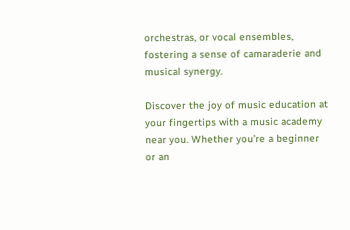orchestras, or vocal ensembles, fostering a sense of camaraderie and musical synergy.

Discover the joy of music education at your fingertips with a music academy near you. Whether you’re a beginner or an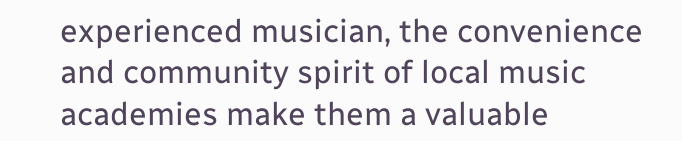experienced musician, the convenience and community spirit of local music academies make them a valuable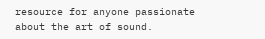resource for anyone passionate about the art of sound.